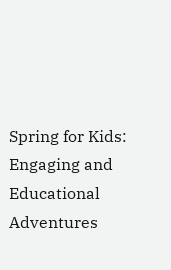Spring for Kids: Engaging and Educational Adventures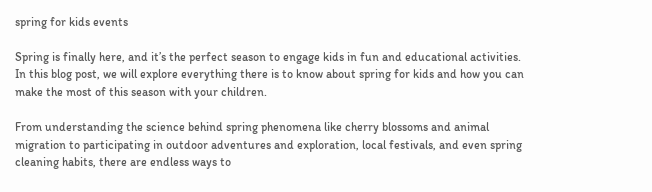spring for kids events

Spring is finally here, and it’s the perfect season to engage kids in fun and educational activities. In this blog post, we will explore everything there is to know about spring for kids and how you can make the most of this season with your children.

From understanding the science behind spring phenomena like cherry blossoms and animal migration to participating in outdoor adventures and exploration, local festivals, and even spring cleaning habits, there are endless ways to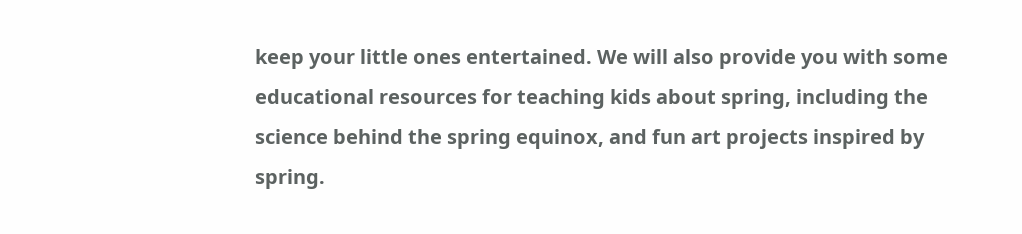keep your little ones entertained. We will also provide you with some educational resources for teaching kids about spring, including the science behind the spring equinox, and fun art projects inspired by spring.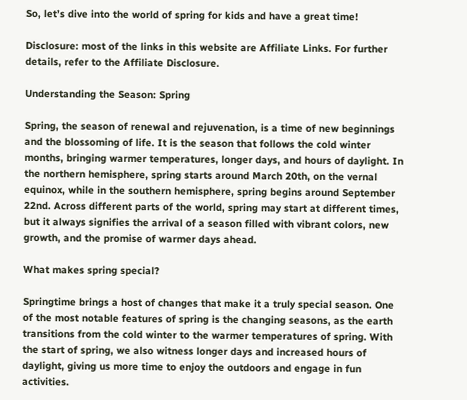So, let’s dive into the world of spring for kids and have a great time!

Disclosure: most of the links in this website are Affiliate Links. For further details, refer to the Affiliate Disclosure.

Understanding the Season: Spring

Spring, the season of renewal and rejuvenation, is a time of new beginnings and the blossoming of life. It is the season that follows the cold winter months, bringing warmer temperatures, longer days, and hours of daylight. In the northern hemisphere, spring starts around March 20th, on the vernal equinox, while in the southern hemisphere, spring begins around September 22nd. Across different parts of the world, spring may start at different times, but it always signifies the arrival of a season filled with vibrant colors, new growth, and the promise of warmer days ahead.

What makes spring special?

Springtime brings a host of changes that make it a truly special season. One of the most notable features of spring is the changing seasons, as the earth transitions from the cold winter to the warmer temperatures of spring. With the start of spring, we also witness longer days and increased hours of daylight, giving us more time to enjoy the outdoors and engage in fun activities.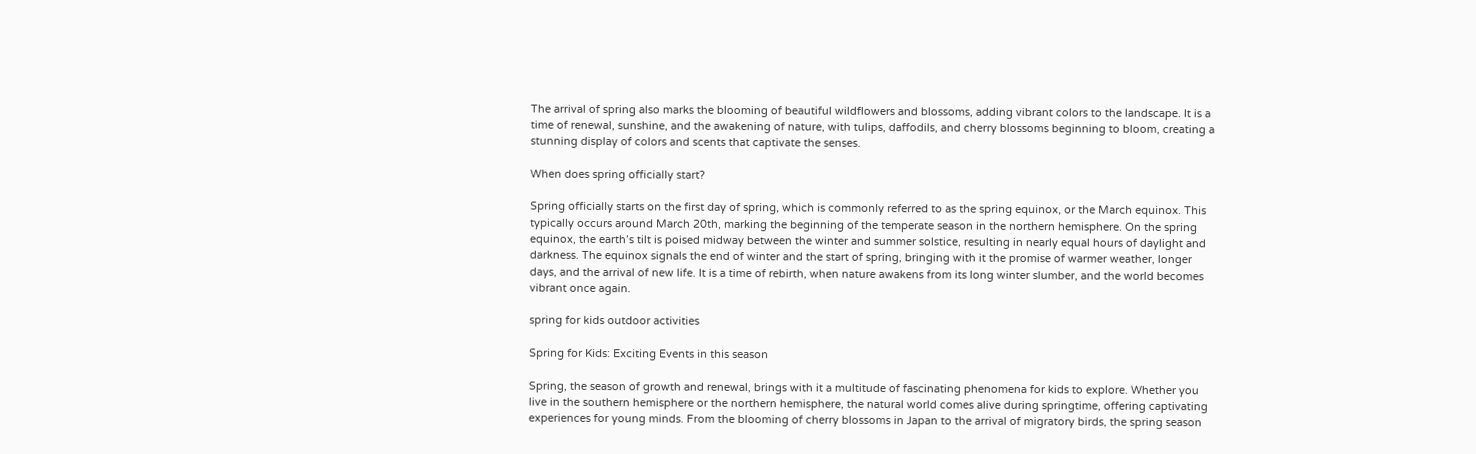The arrival of spring also marks the blooming of beautiful wildflowers and blossoms, adding vibrant colors to the landscape. It is a time of renewal, sunshine, and the awakening of nature, with tulips, daffodils, and cherry blossoms beginning to bloom, creating a stunning display of colors and scents that captivate the senses.

When does spring officially start?

Spring officially starts on the first day of spring, which is commonly referred to as the spring equinox, or the March equinox. This typically occurs around March 20th, marking the beginning of the temperate season in the northern hemisphere. On the spring equinox, the earth’s tilt is poised midway between the winter and summer solstice, resulting in nearly equal hours of daylight and darkness. The equinox signals the end of winter and the start of spring, bringing with it the promise of warmer weather, longer days, and the arrival of new life. It is a time of rebirth, when nature awakens from its long winter slumber, and the world becomes vibrant once again.

spring for kids outdoor activities

Spring for Kids: Exciting Events in this season

Spring, the season of growth and renewal, brings with it a multitude of fascinating phenomena for kids to explore. Whether you live in the southern hemisphere or the northern hemisphere, the natural world comes alive during springtime, offering captivating experiences for young minds. From the blooming of cherry blossoms in Japan to the arrival of migratory birds, the spring season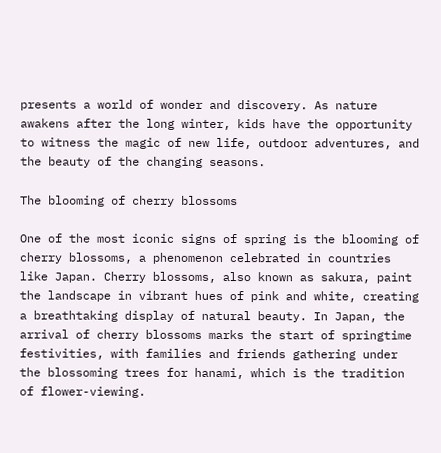presents a world of wonder and discovery. As nature awakens after the long winter, kids have the opportunity to witness the magic of new life, outdoor adventures, and the beauty of the changing seasons.

The blooming of cherry blossoms

One of the most iconic signs of spring is the blooming of cherry blossoms, a phenomenon celebrated in countries like Japan. Cherry blossoms, also known as sakura, paint the landscape in vibrant hues of pink and white, creating a breathtaking display of natural beauty. In Japan, the arrival of cherry blossoms marks the start of springtime festivities, with families and friends gathering under the blossoming trees for hanami, which is the tradition of flower-viewing.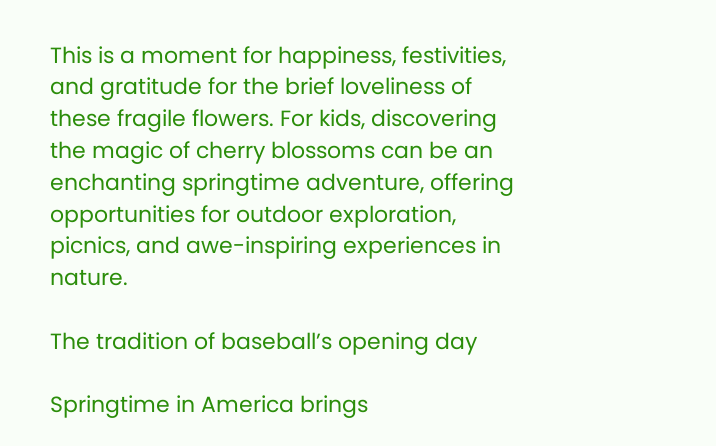This is a moment for happiness, festivities, and gratitude for the brief loveliness of these fragile flowers. For kids, discovering the magic of cherry blossoms can be an enchanting springtime adventure, offering opportunities for outdoor exploration, picnics, and awe-inspiring experiences in nature.

The tradition of baseball’s opening day

Springtime in America brings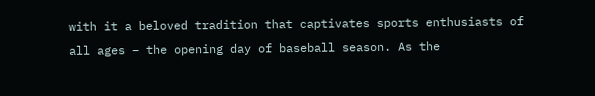with it a beloved tradition that captivates sports enthusiasts of all ages – the opening day of baseball season. As the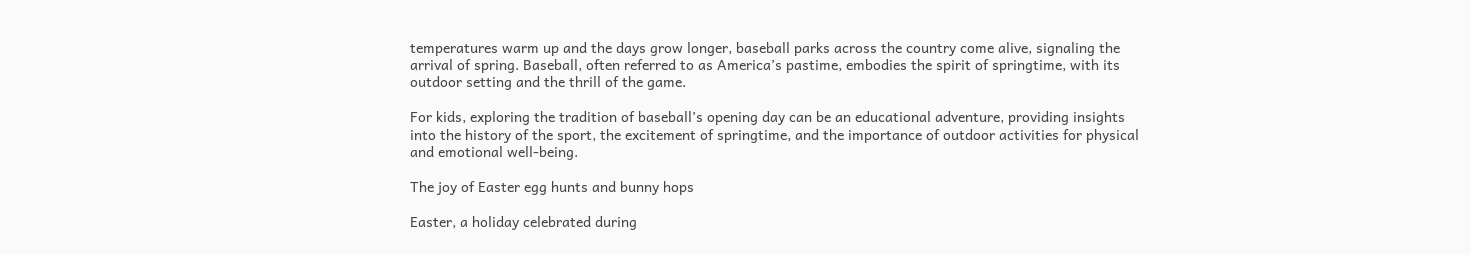temperatures warm up and the days grow longer, baseball parks across the country come alive, signaling the arrival of spring. Baseball, often referred to as America’s pastime, embodies the spirit of springtime, with its outdoor setting and the thrill of the game.

For kids, exploring the tradition of baseball’s opening day can be an educational adventure, providing insights into the history of the sport, the excitement of springtime, and the importance of outdoor activities for physical and emotional well-being.

The joy of Easter egg hunts and bunny hops

Easter, a holiday celebrated during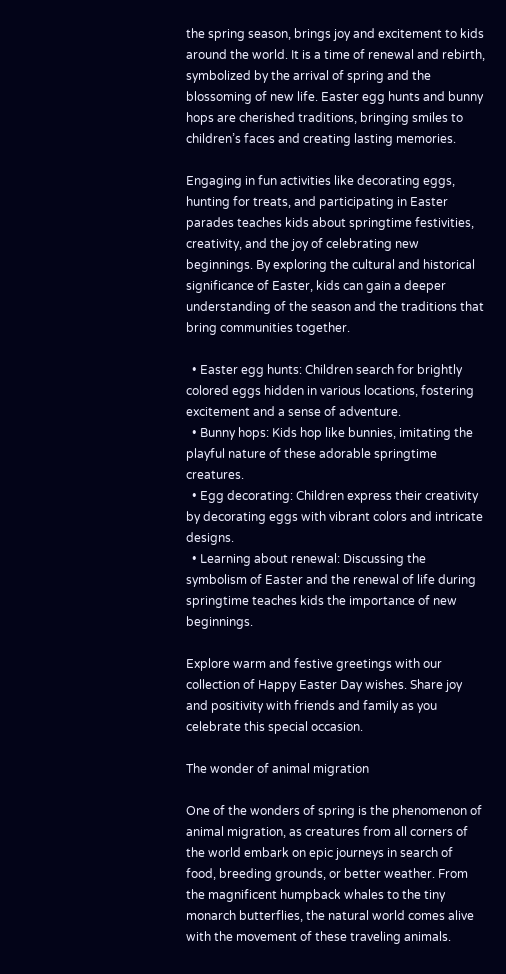the spring season, brings joy and excitement to kids around the world. It is a time of renewal and rebirth, symbolized by the arrival of spring and the blossoming of new life. Easter egg hunts and bunny hops are cherished traditions, bringing smiles to children’s faces and creating lasting memories.

Engaging in fun activities like decorating eggs, hunting for treats, and participating in Easter parades teaches kids about springtime festivities, creativity, and the joy of celebrating new beginnings. By exploring the cultural and historical significance of Easter, kids can gain a deeper understanding of the season and the traditions that bring communities together.

  • Easter egg hunts: Children search for brightly colored eggs hidden in various locations, fostering excitement and a sense of adventure.
  • Bunny hops: Kids hop like bunnies, imitating the playful nature of these adorable springtime creatures.
  • Egg decorating: Children express their creativity by decorating eggs with vibrant colors and intricate designs.
  • Learning about renewal: Discussing the symbolism of Easter and the renewal of life during springtime teaches kids the importance of new beginnings.

Explore warm and festive greetings with our collection of Happy Easter Day wishes. Share joy and positivity with friends and family as you celebrate this special occasion.

The wonder of animal migration

One of the wonders of spring is the phenomenon of animal migration, as creatures from all corners of the world embark on epic journeys in search of food, breeding grounds, or better weather. From the magnificent humpback whales to the tiny monarch butterflies, the natural world comes alive with the movement of these traveling animals.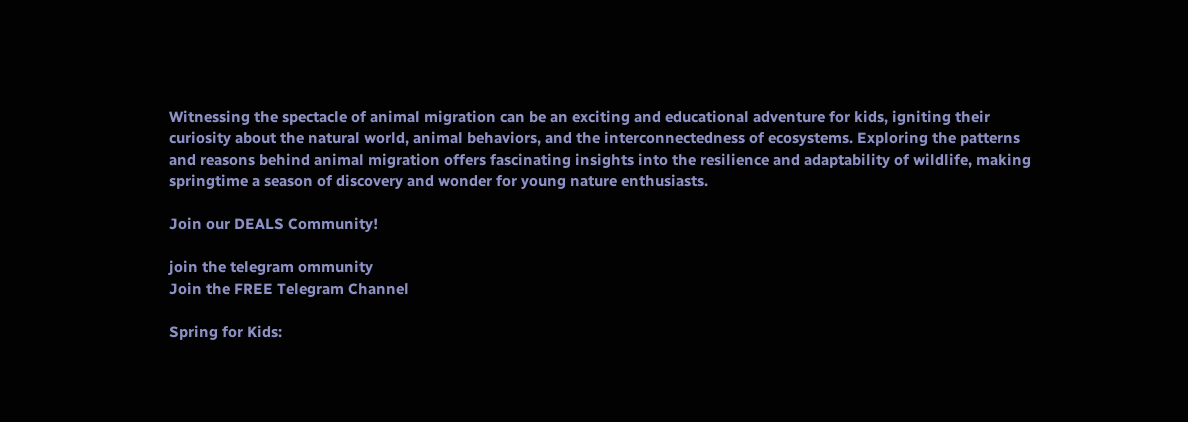Witnessing the spectacle of animal migration can be an exciting and educational adventure for kids, igniting their curiosity about the natural world, animal behaviors, and the interconnectedness of ecosystems. Exploring the patterns and reasons behind animal migration offers fascinating insights into the resilience and adaptability of wildlife, making springtime a season of discovery and wonder for young nature enthusiasts.

Join our DEALS Community!

join the telegram ommunity
Join the FREE Telegram Channel

Spring for Kids: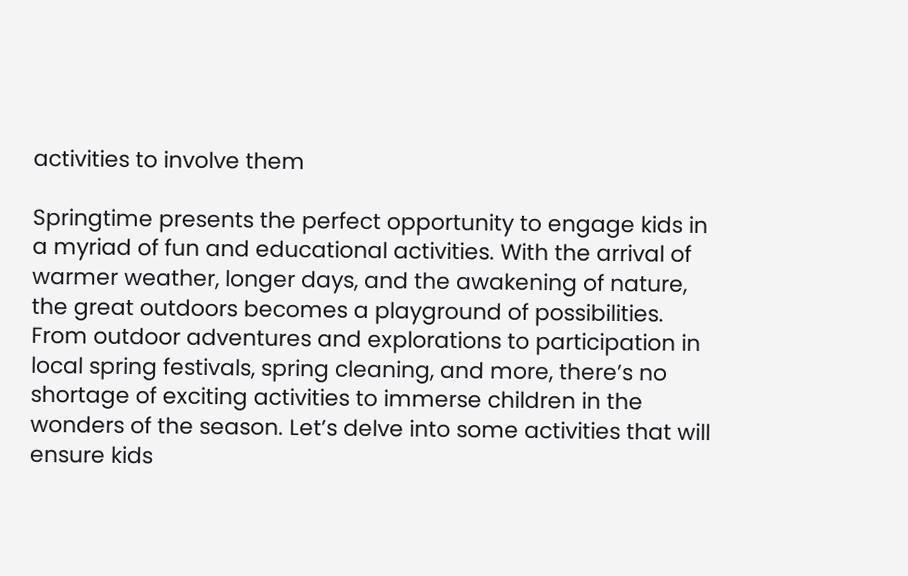activities to involve them

Springtime presents the perfect opportunity to engage kids in a myriad of fun and educational activities. With the arrival of warmer weather, longer days, and the awakening of nature, the great outdoors becomes a playground of possibilities. From outdoor adventures and explorations to participation in local spring festivals, spring cleaning, and more, there’s no shortage of exciting activities to immerse children in the wonders of the season. Let’s delve into some activities that will ensure kids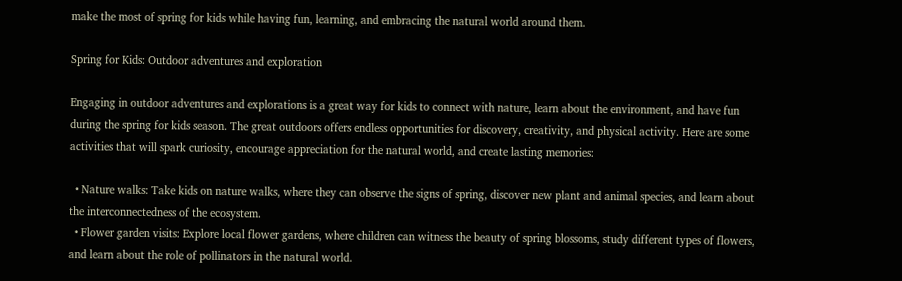make the most of spring for kids while having fun, learning, and embracing the natural world around them.

Spring for Kids: Outdoor adventures and exploration

Engaging in outdoor adventures and explorations is a great way for kids to connect with nature, learn about the environment, and have fun during the spring for kids season. The great outdoors offers endless opportunities for discovery, creativity, and physical activity. Here are some activities that will spark curiosity, encourage appreciation for the natural world, and create lasting memories:

  • Nature walks: Take kids on nature walks, where they can observe the signs of spring, discover new plant and animal species, and learn about the interconnectedness of the ecosystem.
  • Flower garden visits: Explore local flower gardens, where children can witness the beauty of spring blossoms, study different types of flowers, and learn about the role of pollinators in the natural world.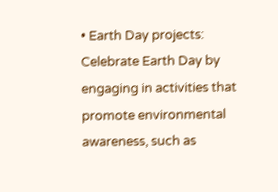• Earth Day projects: Celebrate Earth Day by engaging in activities that promote environmental awareness, such as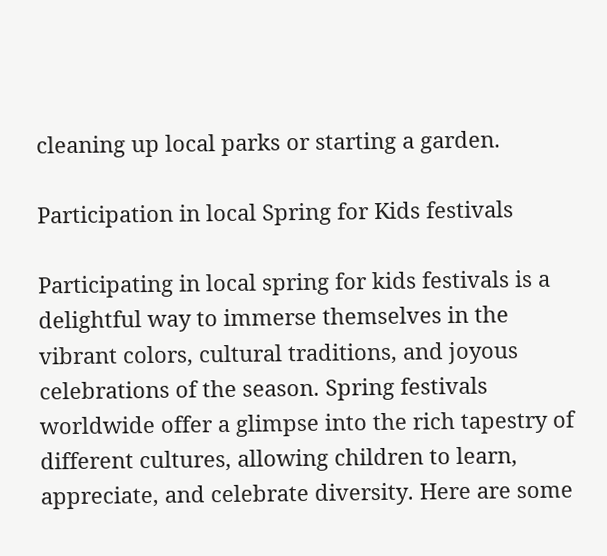cleaning up local parks or starting a garden.

Participation in local Spring for Kids festivals

Participating in local spring for kids festivals is a delightful way to immerse themselves in the vibrant colors, cultural traditions, and joyous celebrations of the season. Spring festivals worldwide offer a glimpse into the rich tapestry of different cultures, allowing children to learn, appreciate, and celebrate diversity. Here are some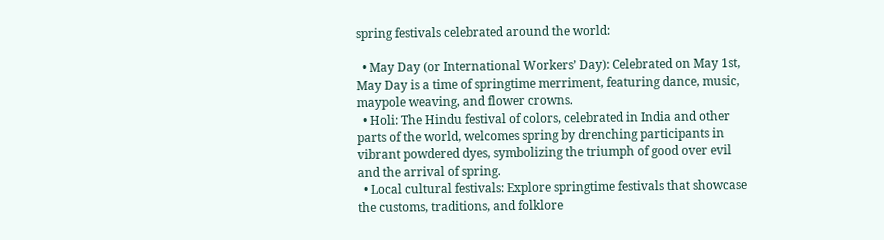spring festivals celebrated around the world:

  • May Day (or International Workers’ Day): Celebrated on May 1st, May Day is a time of springtime merriment, featuring dance, music, maypole weaving, and flower crowns.
  • Holi: The Hindu festival of colors, celebrated in India and other parts of the world, welcomes spring by drenching participants in vibrant powdered dyes, symbolizing the triumph of good over evil and the arrival of spring.
  • Local cultural festivals: Explore springtime festivals that showcase the customs, traditions, and folklore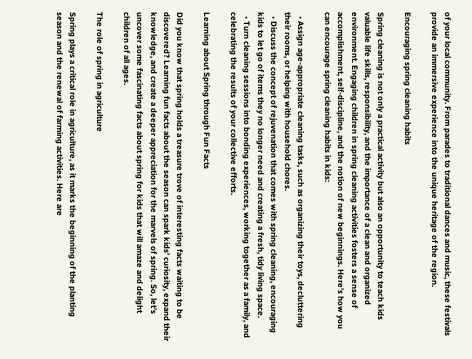of your local community. From parades to traditional dances and music, these festivals provide an immersive experience into the unique heritage of the region.

Encouraging spring cleaning habits

Spring cleaning is not only a practical activity but also an opportunity to teach kids valuable life skills, responsibility, and the importance of a clean and organized environment. Engaging children in spring cleaning activities fosters a sense of accomplishment, self-discipline, and the notion of new beginnings. Here’s how you can encourage spring cleaning habits in kids:

  • Assign age-appropriate cleaning tasks, such as organizing their toys, decluttering their rooms, or helping with household chores.
  • Discuss the concept of rejuvenation that comes with spring cleaning, encouraging kids to let go of items they no longer need and creating a fresh, tidy living space.
  • Turn cleaning sessions into bonding experiences, working together as a family, and celebrating the results of your collective efforts.

Learning about Spring through Fun Facts

Did you know that spring holds a treasure trove of interesting facts waiting to be discovered? Learning fun facts about the season can spark kids’ curiosity, expand their knowledge, and create a deeper appreciation for the marvels of spring. So, let’s uncover some fascinating facts about spring for kids that will amaze and delight children of all ages.

The role of spring in agriculture

Spring plays a critical role in agriculture, as it marks the beginning of the planting season and the renewal of farming activities. Here are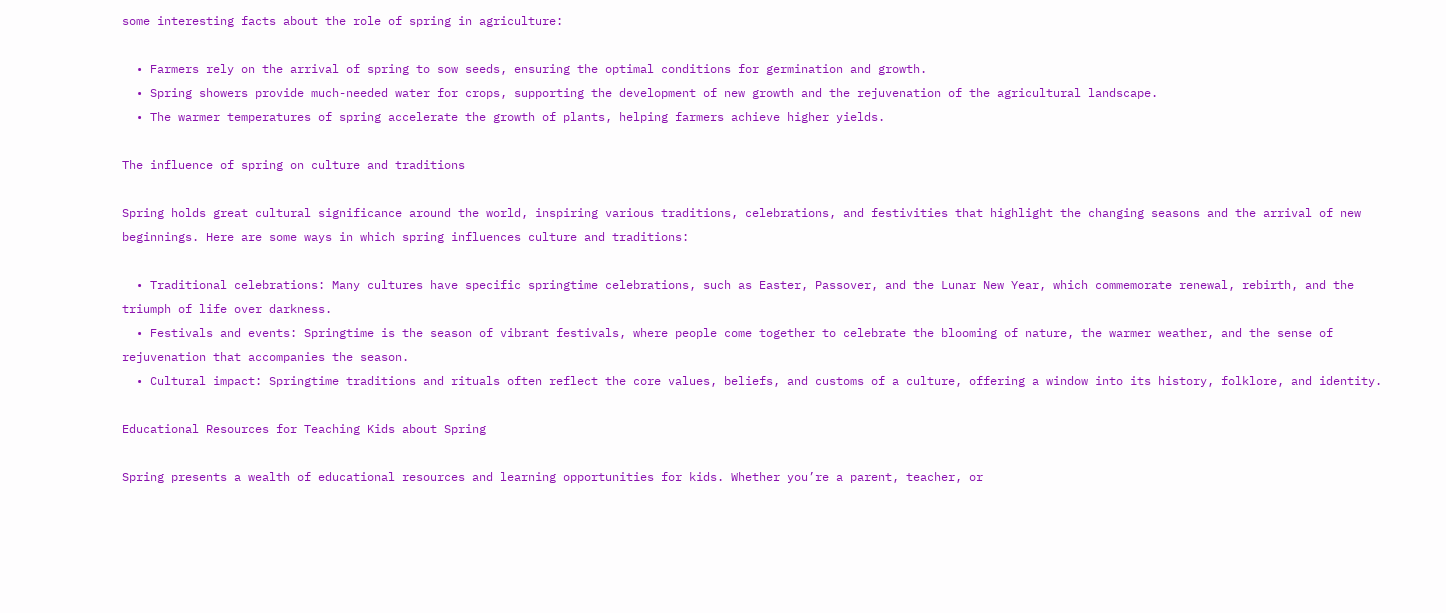some interesting facts about the role of spring in agriculture:

  • Farmers rely on the arrival of spring to sow seeds, ensuring the optimal conditions for germination and growth.
  • Spring showers provide much-needed water for crops, supporting the development of new growth and the rejuvenation of the agricultural landscape.
  • The warmer temperatures of spring accelerate the growth of plants, helping farmers achieve higher yields.

The influence of spring on culture and traditions

Spring holds great cultural significance around the world, inspiring various traditions, celebrations, and festivities that highlight the changing seasons and the arrival of new beginnings. Here are some ways in which spring influences culture and traditions:

  • Traditional celebrations: Many cultures have specific springtime celebrations, such as Easter, Passover, and the Lunar New Year, which commemorate renewal, rebirth, and the triumph of life over darkness.
  • Festivals and events: Springtime is the season of vibrant festivals, where people come together to celebrate the blooming of nature, the warmer weather, and the sense of rejuvenation that accompanies the season.
  • Cultural impact: Springtime traditions and rituals often reflect the core values, beliefs, and customs of a culture, offering a window into its history, folklore, and identity.

Educational Resources for Teaching Kids about Spring

Spring presents a wealth of educational resources and learning opportunities for kids. Whether you’re a parent, teacher, or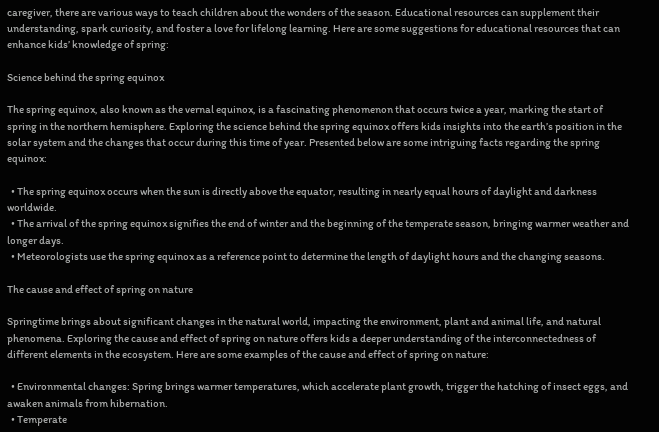caregiver, there are various ways to teach children about the wonders of the season. Educational resources can supplement their understanding, spark curiosity, and foster a love for lifelong learning. Here are some suggestions for educational resources that can enhance kids’ knowledge of spring:

Science behind the spring equinox

The spring equinox, also known as the vernal equinox, is a fascinating phenomenon that occurs twice a year, marking the start of spring in the northern hemisphere. Exploring the science behind the spring equinox offers kids insights into the earth’s position in the solar system and the changes that occur during this time of year. Presented below are some intriguing facts regarding the spring equinox:

  • The spring equinox occurs when the sun is directly above the equator, resulting in nearly equal hours of daylight and darkness worldwide.
  • The arrival of the spring equinox signifies the end of winter and the beginning of the temperate season, bringing warmer weather and longer days.
  • Meteorologists use the spring equinox as a reference point to determine the length of daylight hours and the changing seasons.

The cause and effect of spring on nature

Springtime brings about significant changes in the natural world, impacting the environment, plant and animal life, and natural phenomena. Exploring the cause and effect of spring on nature offers kids a deeper understanding of the interconnectedness of different elements in the ecosystem. Here are some examples of the cause and effect of spring on nature:

  • Environmental changes: Spring brings warmer temperatures, which accelerate plant growth, trigger the hatching of insect eggs, and awaken animals from hibernation.
  • Temperate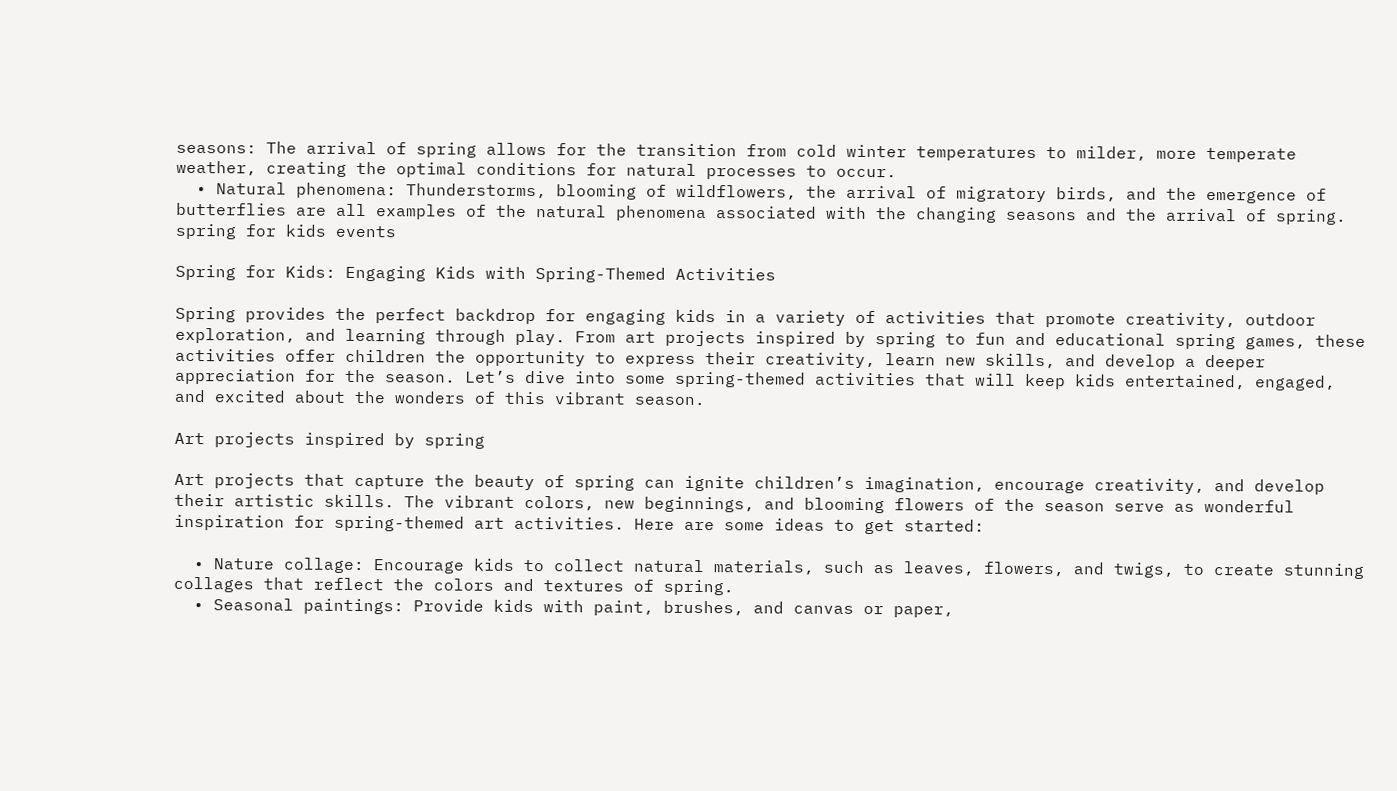seasons: The arrival of spring allows for the transition from cold winter temperatures to milder, more temperate weather, creating the optimal conditions for natural processes to occur.
  • Natural phenomena: Thunderstorms, blooming of wildflowers, the arrival of migratory birds, and the emergence of butterflies are all examples of the natural phenomena associated with the changing seasons and the arrival of spring.
spring for kids events

Spring for Kids: Engaging Kids with Spring-Themed Activities

Spring provides the perfect backdrop for engaging kids in a variety of activities that promote creativity, outdoor exploration, and learning through play. From art projects inspired by spring to fun and educational spring games, these activities offer children the opportunity to express their creativity, learn new skills, and develop a deeper appreciation for the season. Let’s dive into some spring-themed activities that will keep kids entertained, engaged, and excited about the wonders of this vibrant season.

Art projects inspired by spring

Art projects that capture the beauty of spring can ignite children’s imagination, encourage creativity, and develop their artistic skills. The vibrant colors, new beginnings, and blooming flowers of the season serve as wonderful inspiration for spring-themed art activities. Here are some ideas to get started:

  • Nature collage: Encourage kids to collect natural materials, such as leaves, flowers, and twigs, to create stunning collages that reflect the colors and textures of spring.
  • Seasonal paintings: Provide kids with paint, brushes, and canvas or paper,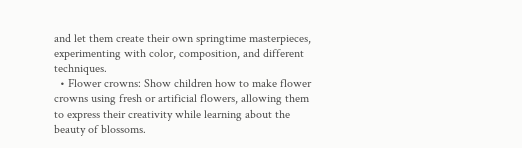and let them create their own springtime masterpieces, experimenting with color, composition, and different techniques.
  • Flower crowns: Show children how to make flower crowns using fresh or artificial flowers, allowing them to express their creativity while learning about the beauty of blossoms.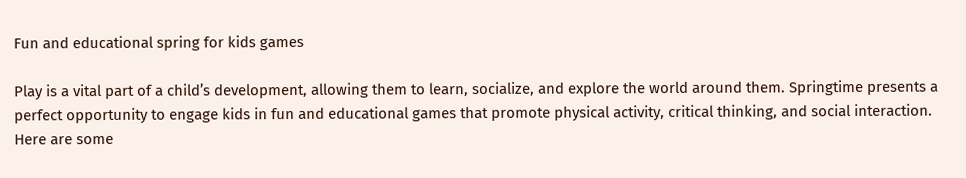Fun and educational spring for kids games

Play is a vital part of a child’s development, allowing them to learn, socialize, and explore the world around them. Springtime presents a perfect opportunity to engage kids in fun and educational games that promote physical activity, critical thinking, and social interaction. Here are some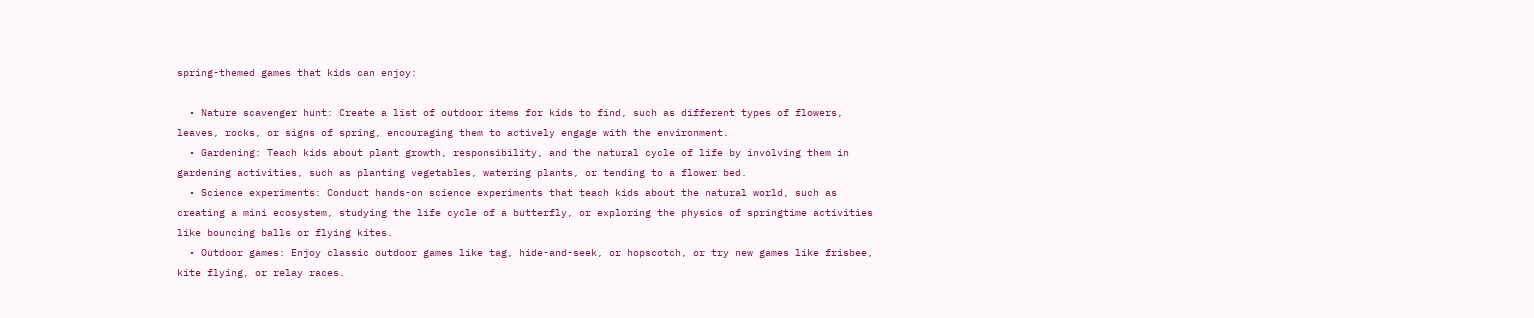spring-themed games that kids can enjoy:

  • Nature scavenger hunt: Create a list of outdoor items for kids to find, such as different types of flowers, leaves, rocks, or signs of spring, encouraging them to actively engage with the environment.
  • Gardening: Teach kids about plant growth, responsibility, and the natural cycle of life by involving them in gardening activities, such as planting vegetables, watering plants, or tending to a flower bed.
  • Science experiments: Conduct hands-on science experiments that teach kids about the natural world, such as creating a mini ecosystem, studying the life cycle of a butterfly, or exploring the physics of springtime activities like bouncing balls or flying kites.
  • Outdoor games: Enjoy classic outdoor games like tag, hide-and-seek, or hopscotch, or try new games like frisbee, kite flying, or relay races.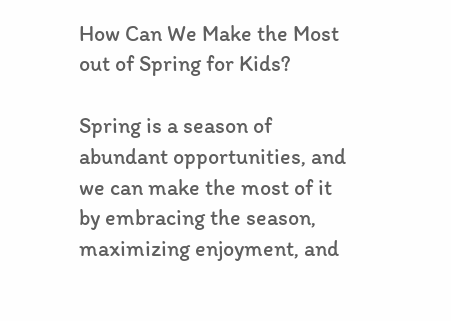How Can We Make the Most out of Spring for Kids?

Spring is a season of abundant opportunities, and we can make the most of it by embracing the season, maximizing enjoyment, and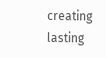creating lasting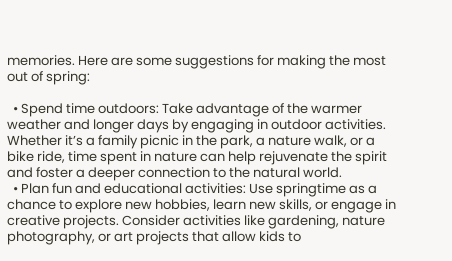memories. Here are some suggestions for making the most out of spring:

  • Spend time outdoors: Take advantage of the warmer weather and longer days by engaging in outdoor activities. Whether it’s a family picnic in the park, a nature walk, or a bike ride, time spent in nature can help rejuvenate the spirit and foster a deeper connection to the natural world.
  • Plan fun and educational activities: Use springtime as a chance to explore new hobbies, learn new skills, or engage in creative projects. Consider activities like gardening, nature photography, or art projects that allow kids to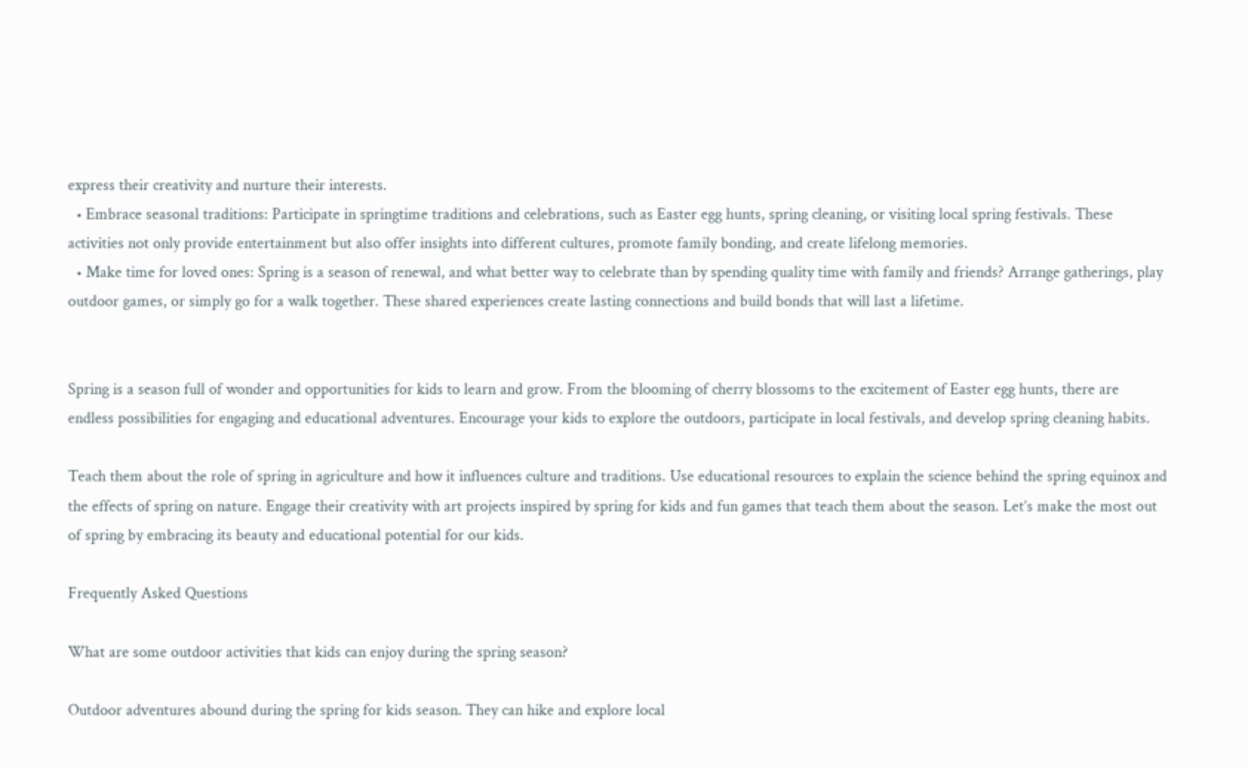express their creativity and nurture their interests.
  • Embrace seasonal traditions: Participate in springtime traditions and celebrations, such as Easter egg hunts, spring cleaning, or visiting local spring festivals. These activities not only provide entertainment but also offer insights into different cultures, promote family bonding, and create lifelong memories.
  • Make time for loved ones: Spring is a season of renewal, and what better way to celebrate than by spending quality time with family and friends? Arrange gatherings, play outdoor games, or simply go for a walk together. These shared experiences create lasting connections and build bonds that will last a lifetime.


Spring is a season full of wonder and opportunities for kids to learn and grow. From the blooming of cherry blossoms to the excitement of Easter egg hunts, there are endless possibilities for engaging and educational adventures. Encourage your kids to explore the outdoors, participate in local festivals, and develop spring cleaning habits.

Teach them about the role of spring in agriculture and how it influences culture and traditions. Use educational resources to explain the science behind the spring equinox and the effects of spring on nature. Engage their creativity with art projects inspired by spring for kids and fun games that teach them about the season. Let’s make the most out of spring by embracing its beauty and educational potential for our kids.

Frequently Asked Questions

What are some outdoor activities that kids can enjoy during the spring season?

Outdoor adventures abound during the spring for kids season. They can hike and explore local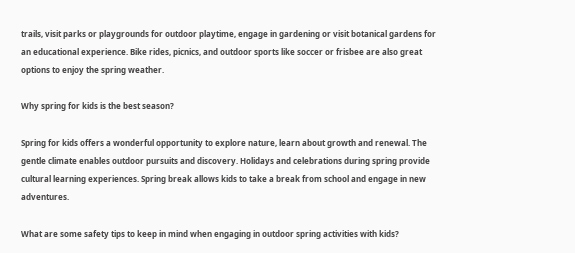trails, visit parks or playgrounds for outdoor playtime, engage in gardening or visit botanical gardens for an educational experience. Bike rides, picnics, and outdoor sports like soccer or frisbee are also great options to enjoy the spring weather.

Why spring for kids is the best season?

Spring for kids offers a wonderful opportunity to explore nature, learn about growth and renewal. The gentle climate enables outdoor pursuits and discovery. Holidays and celebrations during spring provide cultural learning experiences. Spring break allows kids to take a break from school and engage in new adventures.

What are some safety tips to keep in mind when engaging in outdoor spring activities with kids?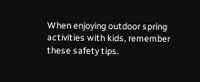When enjoying outdoor spring activities with kids, remember these safety tips.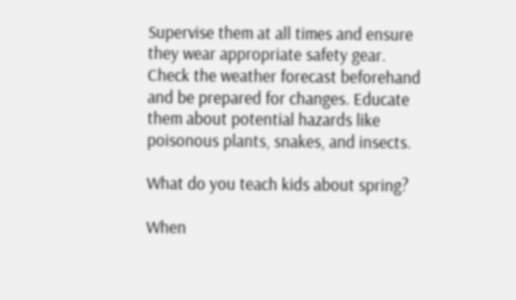Supervise them at all times and ensure they wear appropriate safety gear. Check the weather forecast beforehand and be prepared for changes. Educate them about potential hazards like poisonous plants, snakes, and insects.

What do you teach kids about spring?

When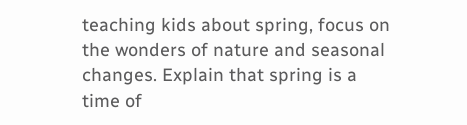teaching kids about spring, focus on the wonders of nature and seasonal changes. Explain that spring is a time of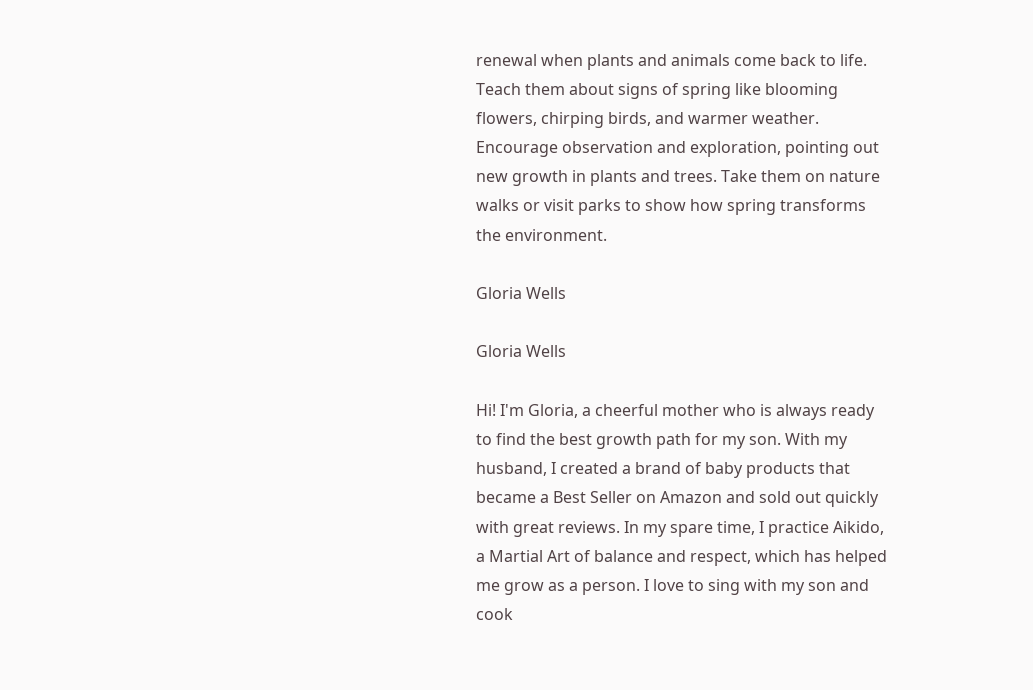renewal when plants and animals come back to life. Teach them about signs of spring like blooming flowers, chirping birds, and warmer weather. Encourage observation and exploration, pointing out new growth in plants and trees. Take them on nature walks or visit parks to show how spring transforms the environment.

Gloria Wells

Gloria Wells

Hi! I'm Gloria, a cheerful mother who is always ready to find the best growth path for my son. With my husband, I created a brand of baby products that became a Best Seller on Amazon and sold out quickly with great reviews. In my spare time, I practice Aikido, a Martial Art of balance and respect, which has helped me grow as a person. I love to sing with my son and cook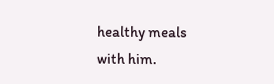healthy meals with him.